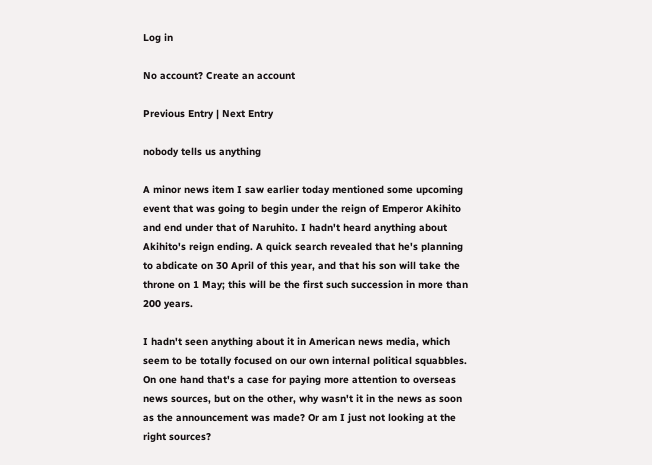Log in

No account? Create an account

Previous Entry | Next Entry

nobody tells us anything

A minor news item I saw earlier today mentioned some upcoming event that was going to begin under the reign of Emperor Akihito and end under that of Naruhito. I hadn't heard anything about Akihito's reign ending. A quick search revealed that he's planning to abdicate on 30 April of this year, and that his son will take the throne on 1 May; this will be the first such succession in more than 200 years.

I hadn't seen anything about it in American news media, which seem to be totally focused on our own internal political squabbles. On one hand that's a case for paying more attention to overseas news sources, but on the other, why wasn't it in the news as soon as the announcement was made? Or am I just not looking at the right sources?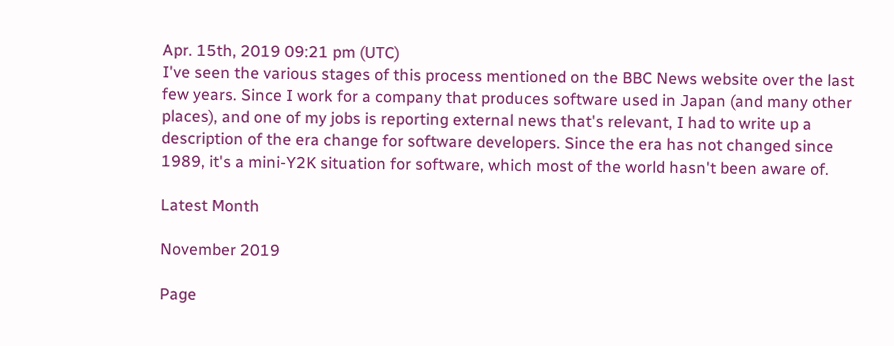Apr. 15th, 2019 09:21 pm (UTC)
I've seen the various stages of this process mentioned on the BBC News website over the last few years. Since I work for a company that produces software used in Japan (and many other places), and one of my jobs is reporting external news that's relevant, I had to write up a description of the era change for software developers. Since the era has not changed since 1989, it's a mini-Y2K situation for software, which most of the world hasn't been aware of.

Latest Month

November 2019

Page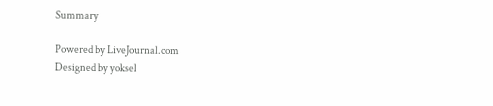Summary

Powered by LiveJournal.com
Designed by yoksel